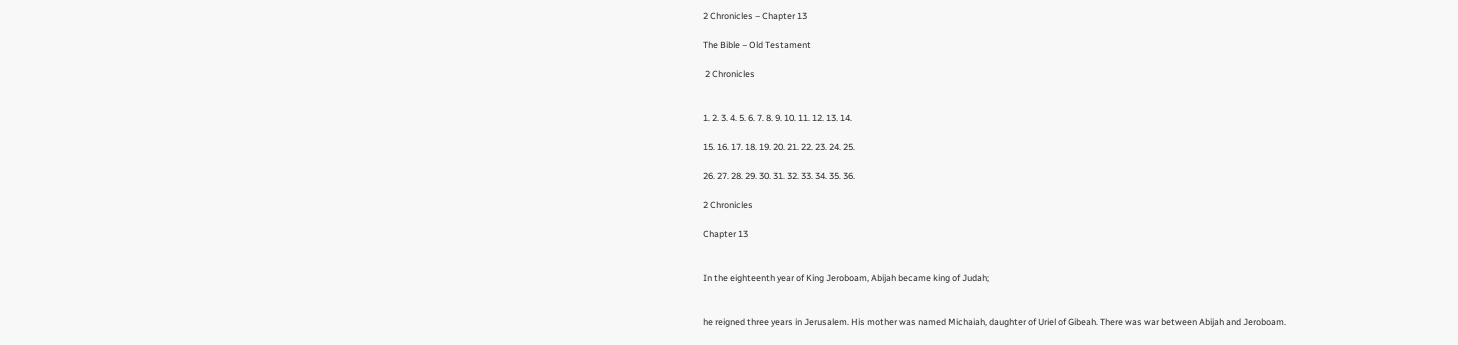2 Chronicles – Chapter 13

The Bible – Old Testament

 2 Chronicles


1. 2. 3. 4. 5. 6. 7. 8. 9. 10. 11. 12. 13. 14.

15. 16. 17. 18. 19. 20. 21. 22. 23. 24. 25.

26. 27. 28. 29. 30. 31. 32. 33. 34. 35. 36.

2 Chronicles

Chapter 13


In the eighteenth year of King Jeroboam, Abijah became king of Judah;


he reigned three years in Jerusalem. His mother was named Michaiah, daughter of Uriel of Gibeah. There was war between Abijah and Jeroboam.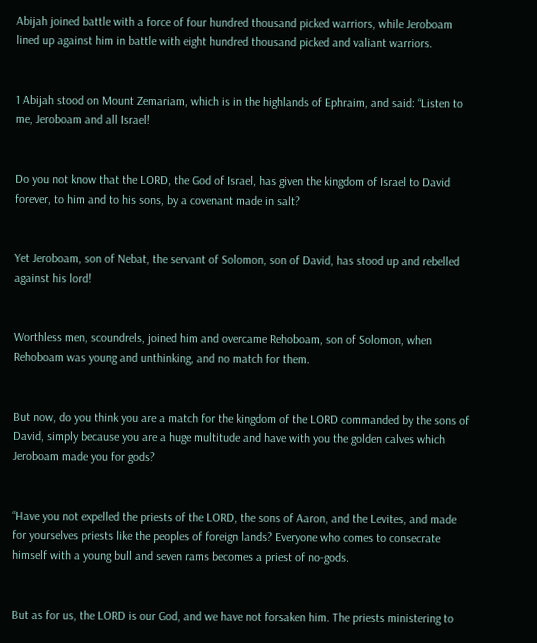Abijah joined battle with a force of four hundred thousand picked warriors, while Jeroboam lined up against him in battle with eight hundred thousand picked and valiant warriors.


1 Abijah stood on Mount Zemariam, which is in the highlands of Ephraim, and said: “Listen to me, Jeroboam and all Israel!


Do you not know that the LORD, the God of Israel, has given the kingdom of Israel to David forever, to him and to his sons, by a covenant made in salt?


Yet Jeroboam, son of Nebat, the servant of Solomon, son of David, has stood up and rebelled against his lord!


Worthless men, scoundrels, joined him and overcame Rehoboam, son of Solomon, when Rehoboam was young and unthinking, and no match for them.


But now, do you think you are a match for the kingdom of the LORD commanded by the sons of David, simply because you are a huge multitude and have with you the golden calves which Jeroboam made you for gods?


“Have you not expelled the priests of the LORD, the sons of Aaron, and the Levites, and made for yourselves priests like the peoples of foreign lands? Everyone who comes to consecrate himself with a young bull and seven rams becomes a priest of no-gods.


But as for us, the LORD is our God, and we have not forsaken him. The priests ministering to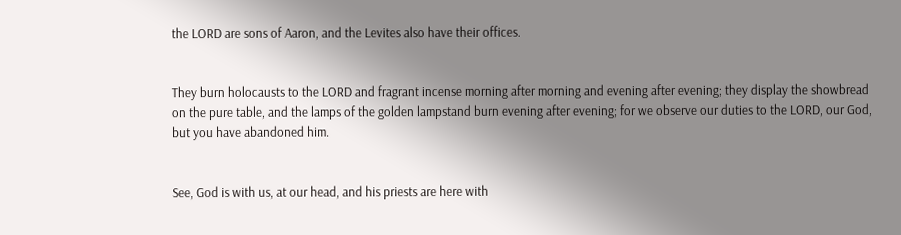the LORD are sons of Aaron, and the Levites also have their offices.


They burn holocausts to the LORD and fragrant incense morning after morning and evening after evening; they display the showbread on the pure table, and the lamps of the golden lampstand burn evening after evening; for we observe our duties to the LORD, our God, but you have abandoned him.


See, God is with us, at our head, and his priests are here with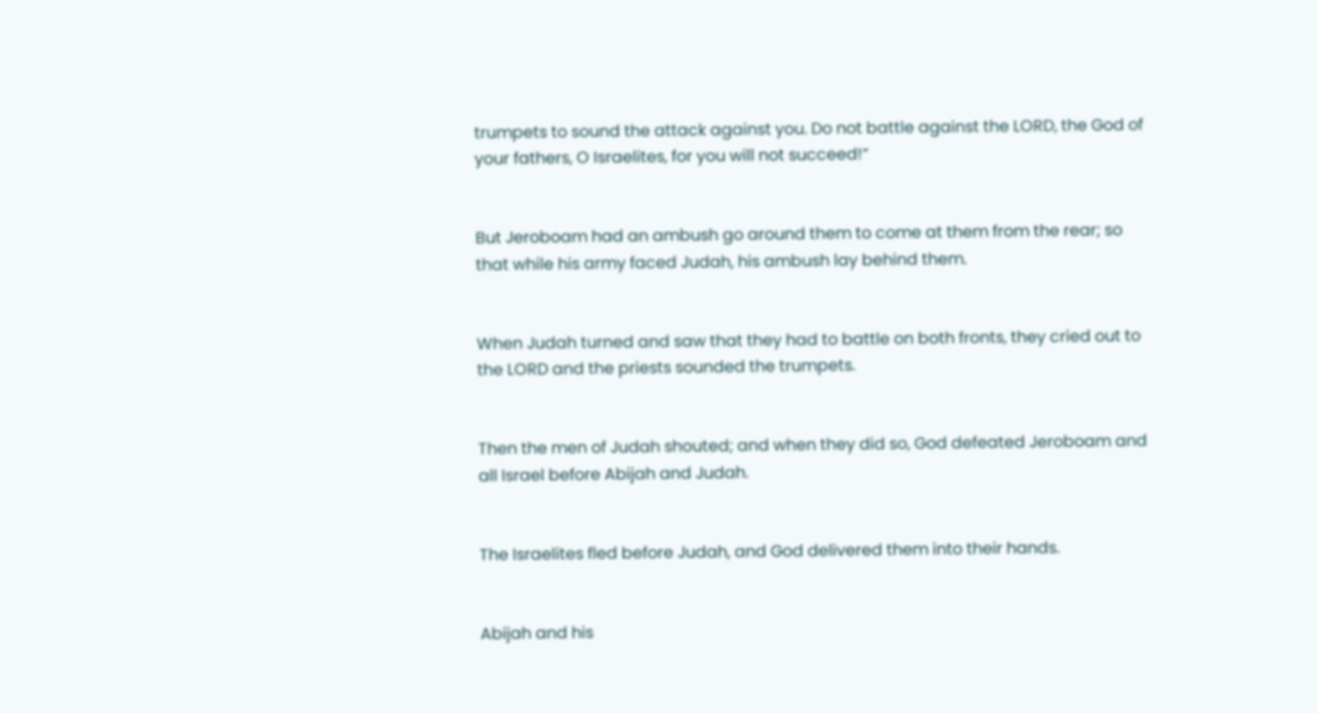trumpets to sound the attack against you. Do not battle against the LORD, the God of your fathers, O Israelites, for you will not succeed!”


But Jeroboam had an ambush go around them to come at them from the rear; so that while his army faced Judah, his ambush lay behind them.


When Judah turned and saw that they had to battle on both fronts, they cried out to the LORD and the priests sounded the trumpets.


Then the men of Judah shouted; and when they did so, God defeated Jeroboam and all Israel before Abijah and Judah.


The Israelites fled before Judah, and God delivered them into their hands.


Abijah and his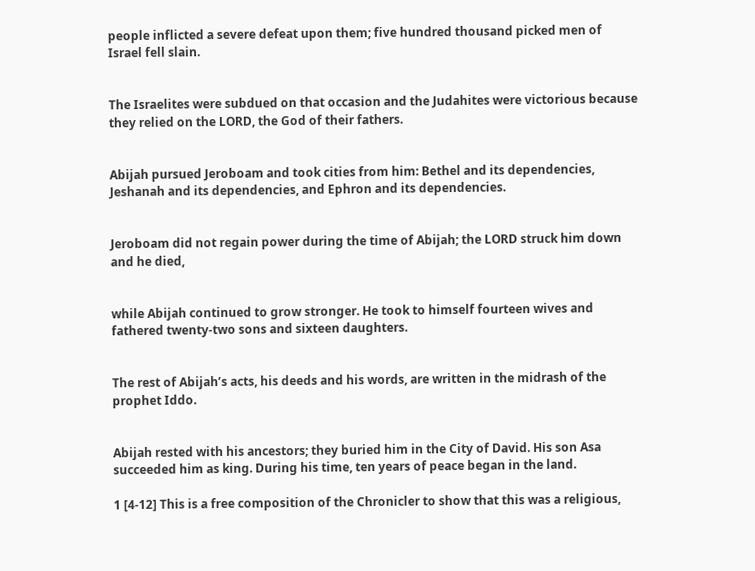people inflicted a severe defeat upon them; five hundred thousand picked men of Israel fell slain.


The Israelites were subdued on that occasion and the Judahites were victorious because they relied on the LORD, the God of their fathers.


Abijah pursued Jeroboam and took cities from him: Bethel and its dependencies, Jeshanah and its dependencies, and Ephron and its dependencies.


Jeroboam did not regain power during the time of Abijah; the LORD struck him down and he died,


while Abijah continued to grow stronger. He took to himself fourteen wives and fathered twenty-two sons and sixteen daughters.


The rest of Abijah’s acts, his deeds and his words, are written in the midrash of the prophet Iddo.


Abijah rested with his ancestors; they buried him in the City of David. His son Asa succeeded him as king. During his time, ten years of peace began in the land.

1 [4-12] This is a free composition of the Chronicler to show that this was a religious,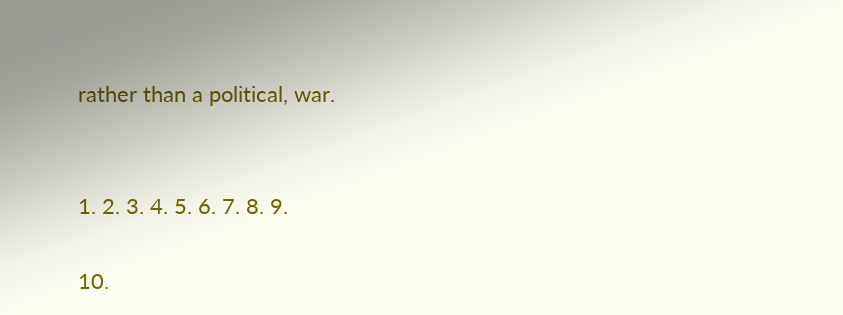rather than a political, war.


1. 2. 3. 4. 5. 6. 7. 8. 9.

10.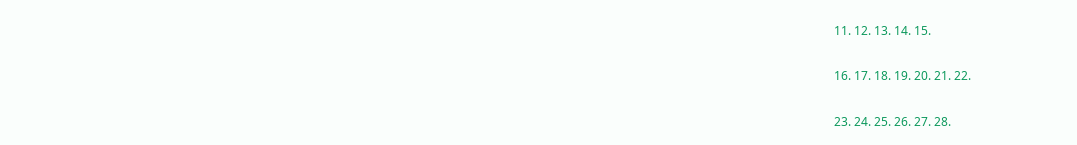11. 12. 13. 14. 15.

16. 17. 18. 19. 20. 21. 22.

23. 24. 25. 26. 27. 28.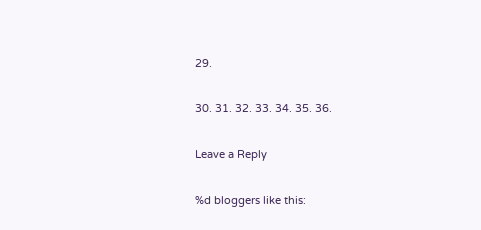29.

30. 31. 32. 33. 34. 35. 36.

Leave a Reply

%d bloggers like this: